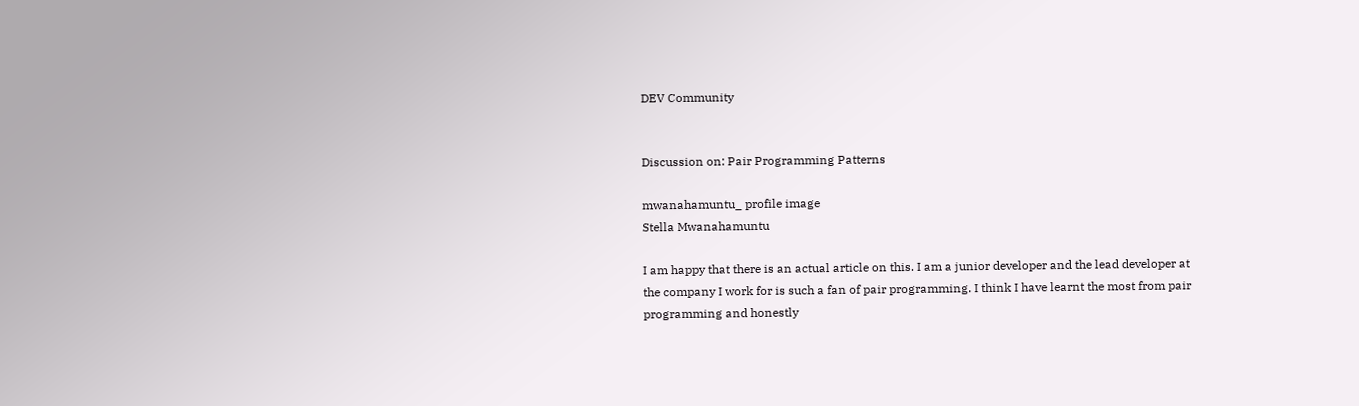DEV Community


Discussion on: Pair Programming Patterns

mwanahamuntu_ profile image
Stella Mwanahamuntu

I am happy that there is an actual article on this. I am a junior developer and the lead developer at the company I work for is such a fan of pair programming. I think I have learnt the most from pair programming and honestly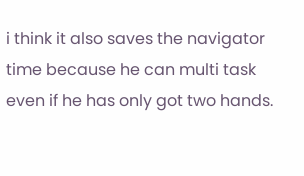i think it also saves the navigator time because he can multi task even if he has only got two hands.